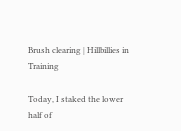Brush clearing | Hillbillies in Training

Today, I staked the lower half of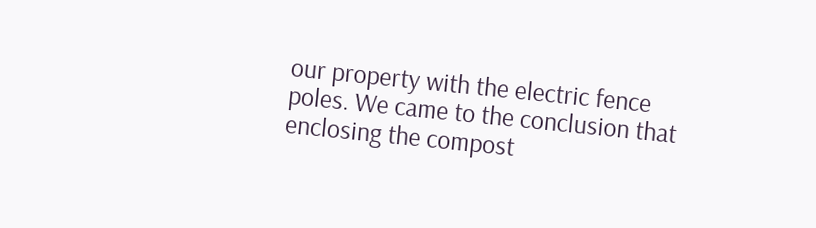our property with the electric fence poles. We came to the conclusion that enclosing the compost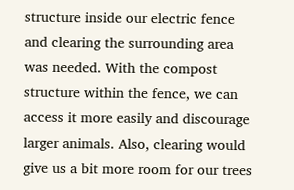structure inside our electric fence and clearing the surrounding area was needed. With the compost structure within the fence, we can access it more easily and discourage larger animals. Also, clearing would give us a bit more room for our trees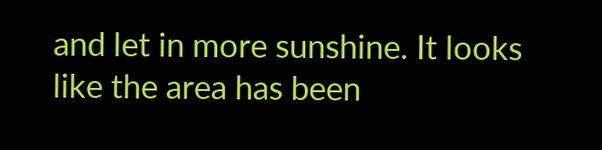and let in more sunshine. It looks like the area has been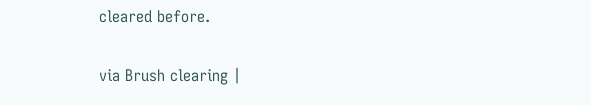cleared before.

via Brush clearing |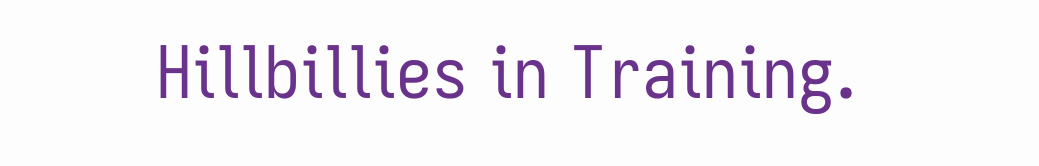Hillbillies in Training.